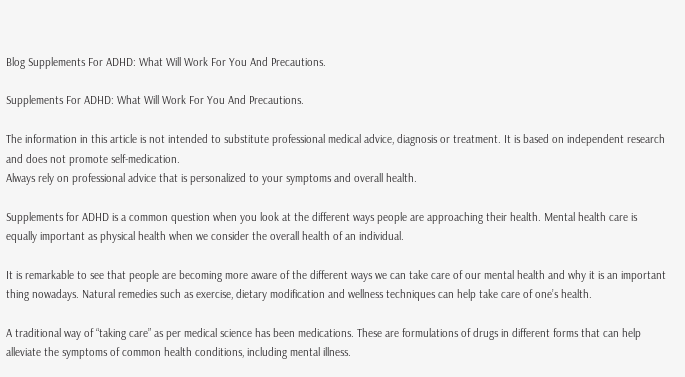Blog Supplements For ADHD: What Will Work For You And Precautions.

Supplements For ADHD: What Will Work For You And Precautions.

The information in this article is not intended to substitute professional medical advice, diagnosis or treatment. It is based on independent research and does not promote self-medication.
Always rely on professional advice that is personalized to your symptoms and overall health.

Supplements for ADHD is a common question when you look at the different ways people are approaching their health. Mental health care is equally important as physical health when we consider the overall health of an individual.

It is remarkable to see that people are becoming more aware of the different ways we can take care of our mental health and why it is an important thing nowadays. Natural remedies such as exercise, dietary modification and wellness techniques can help take care of one’s health.

A traditional way of “taking care” as per medical science has been medications. These are formulations of drugs in different forms that can help alleviate the symptoms of common health conditions, including mental illness.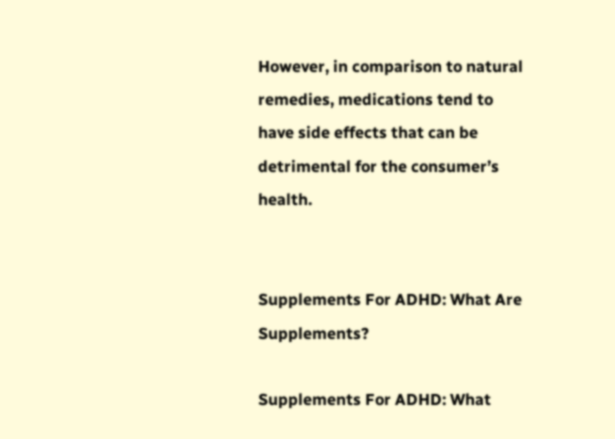However, in comparison to natural remedies, medications tend to have side effects that can be detrimental for the consumer’s health.


Supplements For ADHD: What Are Supplements?

Supplements For ADHD: What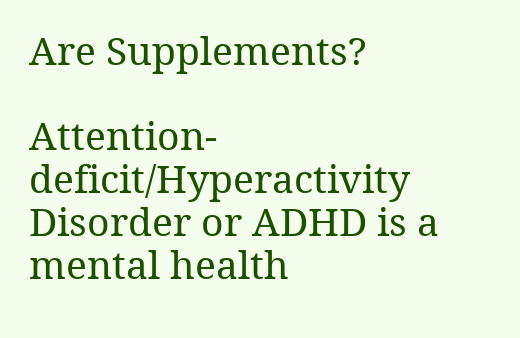Are Supplements?

Attention-deficit/Hyperactivity Disorder or ADHD is a mental health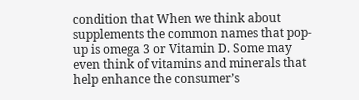condition that When we think about supplements the common names that pop-up is omega 3 or Vitamin D. Some may even think of vitamins and minerals that help enhance the consumer’s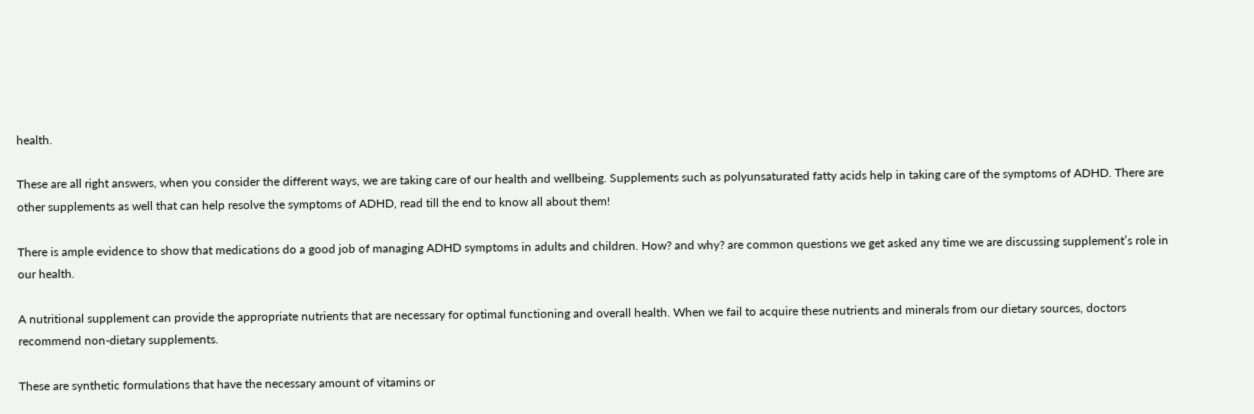health.

These are all right answers, when you consider the different ways, we are taking care of our health and wellbeing. Supplements such as polyunsaturated fatty acids help in taking care of the symptoms of ADHD. There are other supplements as well that can help resolve the symptoms of ADHD, read till the end to know all about them!

There is ample evidence to show that medications do a good job of managing ADHD symptoms in adults and children. How? and why? are common questions we get asked any time we are discussing supplement’s role in our health.

A nutritional supplement can provide the appropriate nutrients that are necessary for optimal functioning and overall health. When we fail to acquire these nutrients and minerals from our dietary sources, doctors recommend non-dietary supplements.

These are synthetic formulations that have the necessary amount of vitamins or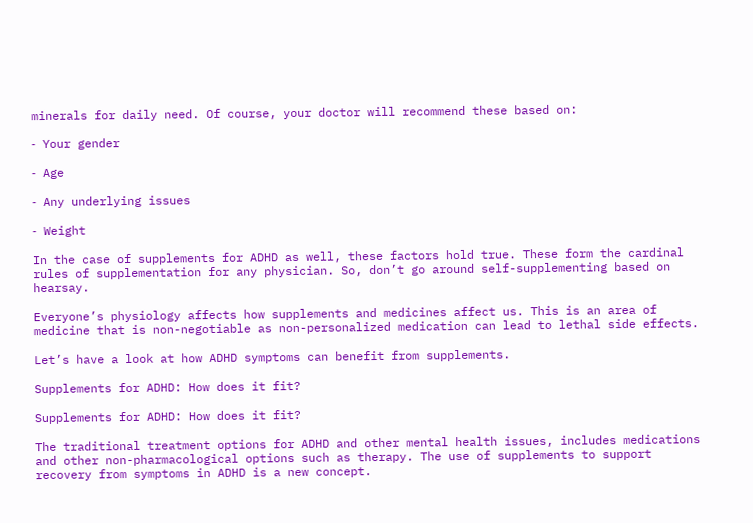minerals for daily need. Of course, your doctor will recommend these based on:

⁃ Your gender

⁃ Age

⁃ Any underlying issues

⁃ Weight

In the case of supplements for ADHD as well, these factors hold true. These form the cardinal rules of supplementation for any physician. So, don’t go around self-supplementing based on hearsay.

Everyone’s physiology affects how supplements and medicines affect us. This is an area of medicine that is non-negotiable as non-personalized medication can lead to lethal side effects.

Let’s have a look at how ADHD symptoms can benefit from supplements.

Supplements for ADHD: How does it fit?

Supplements for ADHD: How does it fit?

The traditional treatment options for ADHD and other mental health issues, includes medications and other non-pharmacological options such as therapy. The use of supplements to support recovery from symptoms in ADHD is a new concept.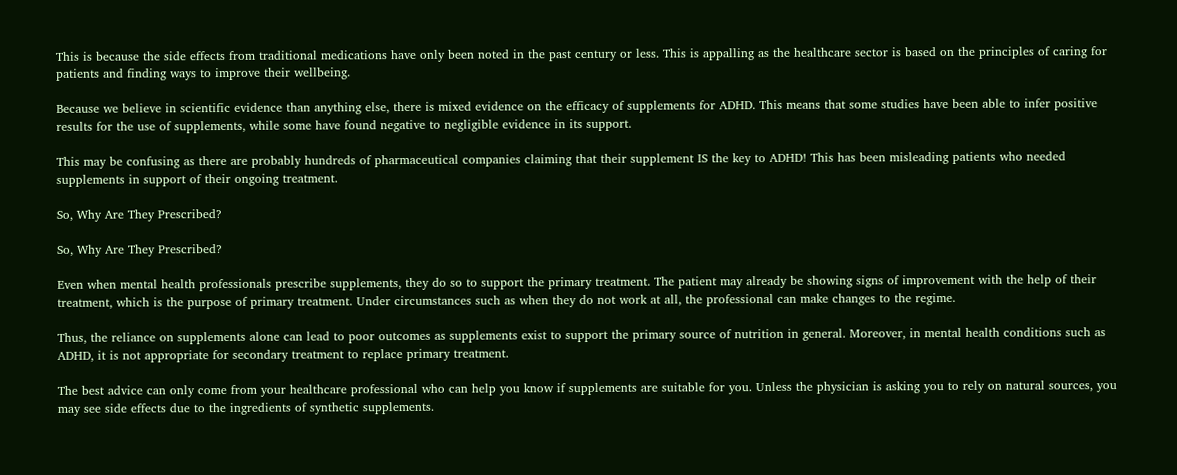This is because the side effects from traditional medications have only been noted in the past century or less. This is appalling as the healthcare sector is based on the principles of caring for patients and finding ways to improve their wellbeing.

Because we believe in scientific evidence than anything else, there is mixed evidence on the efficacy of supplements for ADHD. This means that some studies have been able to infer positive results for the use of supplements, while some have found negative to negligible evidence in its support.

This may be confusing as there are probably hundreds of pharmaceutical companies claiming that their supplement IS the key to ADHD! This has been misleading patients who needed supplements in support of their ongoing treatment.

So, Why Are They Prescribed?

So, Why Are They Prescribed?

Even when mental health professionals prescribe supplements, they do so to support the primary treatment. The patient may already be showing signs of improvement with the help of their treatment, which is the purpose of primary treatment. Under circumstances such as when they do not work at all, the professional can make changes to the regime.

Thus, the reliance on supplements alone can lead to poor outcomes as supplements exist to support the primary source of nutrition in general. Moreover, in mental health conditions such as ADHD, it is not appropriate for secondary treatment to replace primary treatment.

The best advice can only come from your healthcare professional who can help you know if supplements are suitable for you. Unless the physician is asking you to rely on natural sources, you may see side effects due to the ingredients of synthetic supplements.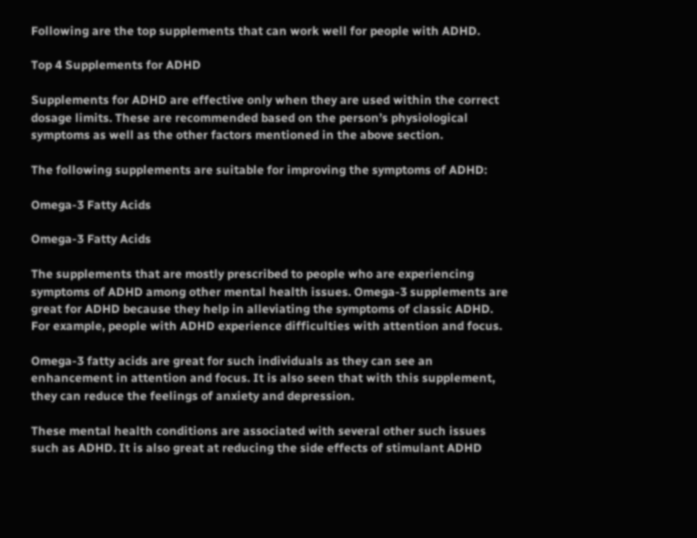Following are the top supplements that can work well for people with ADHD.

Top 4 Supplements for ADHD

Supplements for ADHD are effective only when they are used within the correct dosage limits. These are recommended based on the person’s physiological symptoms as well as the other factors mentioned in the above section.

The following supplements are suitable for improving the symptoms of ADHD:

Omega-3 Fatty Acids

Omega-3 Fatty Acids

The supplements that are mostly prescribed to people who are experiencing symptoms of ADHD among other mental health issues. Omega-3 supplements are great for ADHD because they help in alleviating the symptoms of classic ADHD. For example, people with ADHD experience difficulties with attention and focus.

Omega-3 fatty acids are great for such individuals as they can see an enhancement in attention and focus. It is also seen that with this supplement, they can reduce the feelings of anxiety and depression.

These mental health conditions are associated with several other such issues such as ADHD. It is also great at reducing the side effects of stimulant ADHD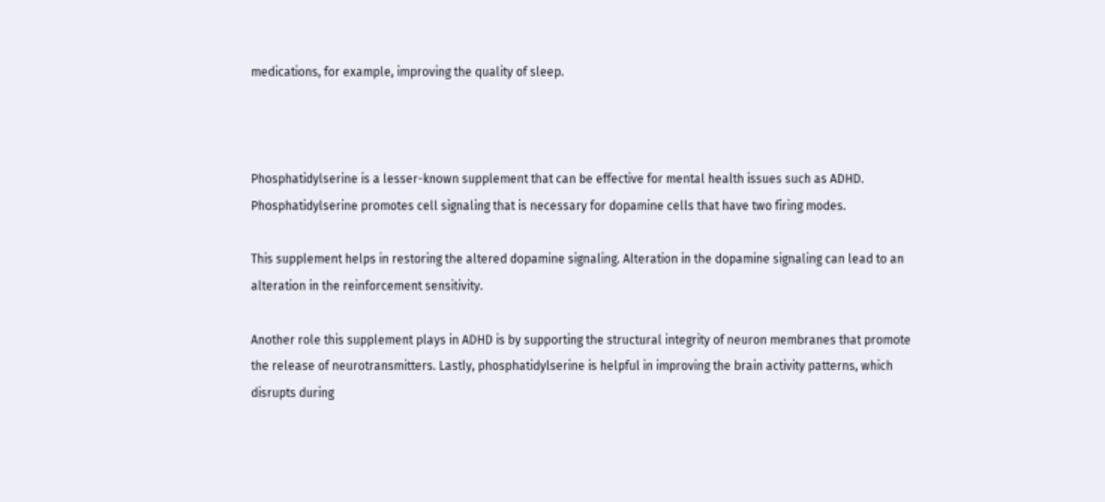medications, for example, improving the quality of sleep.



Phosphatidylserine is a lesser-known supplement that can be effective for mental health issues such as ADHD. Phosphatidylserine promotes cell signaling that is necessary for dopamine cells that have two firing modes.

This supplement helps in restoring the altered dopamine signaling. Alteration in the dopamine signaling can lead to an alteration in the reinforcement sensitivity.

Another role this supplement plays in ADHD is by supporting the structural integrity of neuron membranes that promote the release of neurotransmitters. Lastly, phosphatidylserine is helpful in improving the brain activity patterns, which disrupts during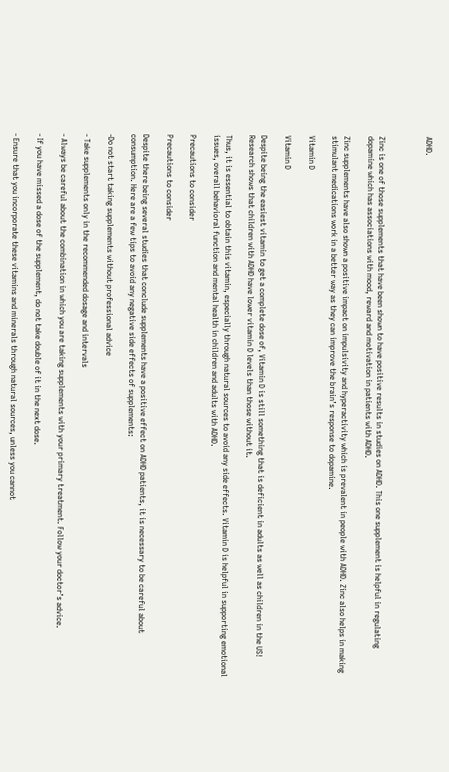ADHD.



Zinc is one of those supplements that have been shown to have positive results in studies on ADHD. This one supplement is helpful in regulating dopamine which has associations with mood, reward and motivation in patients with ADHD.

Zinc supplements have also shown a positive impact on impulsivity and hyperactivity which is prevalent in people with ADHD. Zinc also helps in making stimulant medications work in a better way as they can improve the brain’s response to dopamine.

Vitamin D

Vitamin D

Despite being the easiest vitamin to get a complete dose of, Vitamin D is still something that is deficient in adults as well as children in the US! Research shows that children with ADHD have lower vitamin D levels than those without it.

Thus, it is essential to obtain this vitamin, especially through natural sources to avoid any side effects. Vitamin D is helpful in supporting emotional issues, overall behavioral function and mental health in children and adults with ADHD.

Precautions to consider

Precautions to consider

Despite there being several studies that conclude supplements have a positive effect on ADHD patients, it is necessary to be careful about consumption. Here are a few tips to avoid any negative side effects of supplements:

⁃Do not start taking supplements without professional advice

⁃ Take supplements only in the recommended dosage and intervals

⁃ Always be careful about the combination in which you are taking supplements with your primary treatment. Follow your doctor’s advice.

⁃ If you have missed a dose of the supplement, do not take double of it in the next dose.

⁃ Ensure that you incorporate these vitamins and minerals through natural sources, unless you cannot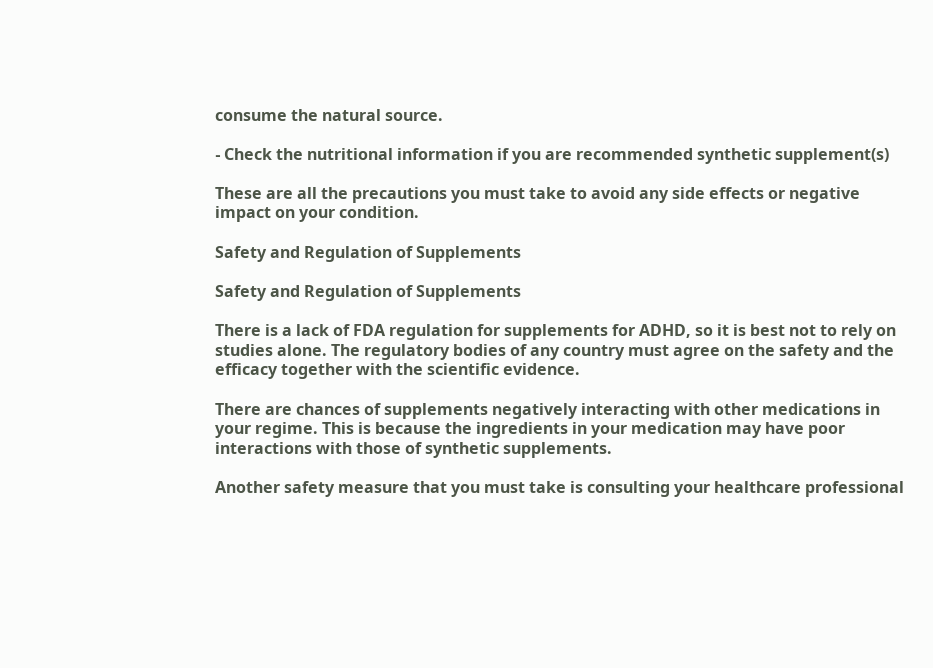consume the natural source.

⁃ Check the nutritional information if you are recommended synthetic supplement(s)

These are all the precautions you must take to avoid any side effects or negative impact on your condition.

Safety and Regulation of Supplements

Safety and Regulation of Supplements

There is a lack of FDA regulation for supplements for ADHD, so it is best not to rely on studies alone. The regulatory bodies of any country must agree on the safety and the efficacy together with the scientific evidence.

There are chances of supplements negatively interacting with other medications in your regime. This is because the ingredients in your medication may have poor interactions with those of synthetic supplements.

Another safety measure that you must take is consulting your healthcare professional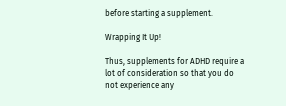before starting a supplement.

Wrapping It Up!

Thus, supplements for ADHD require a lot of consideration so that you do not experience any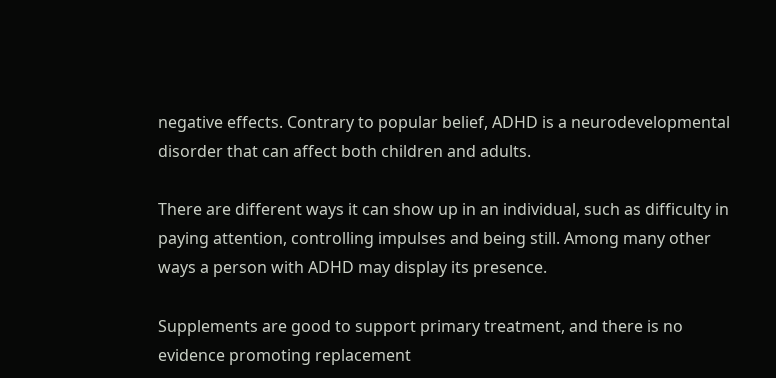negative effects. Contrary to popular belief, ADHD is a neurodevelopmental disorder that can affect both children and adults.

There are different ways it can show up in an individual, such as difficulty in paying attention, controlling impulses and being still. Among many other ways a person with ADHD may display its presence.

Supplements are good to support primary treatment, and there is no evidence promoting replacement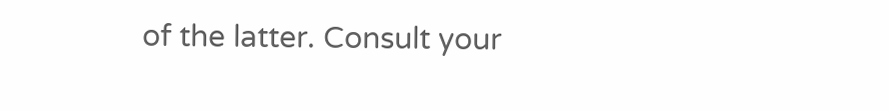of the latter. Consult your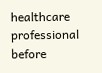healthcare professional before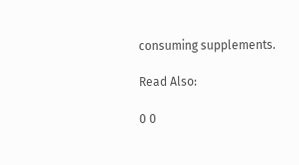consuming supplements.

Read Also:

0 0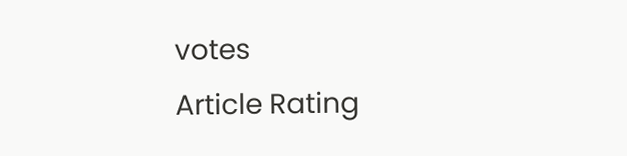votes
Article Rating